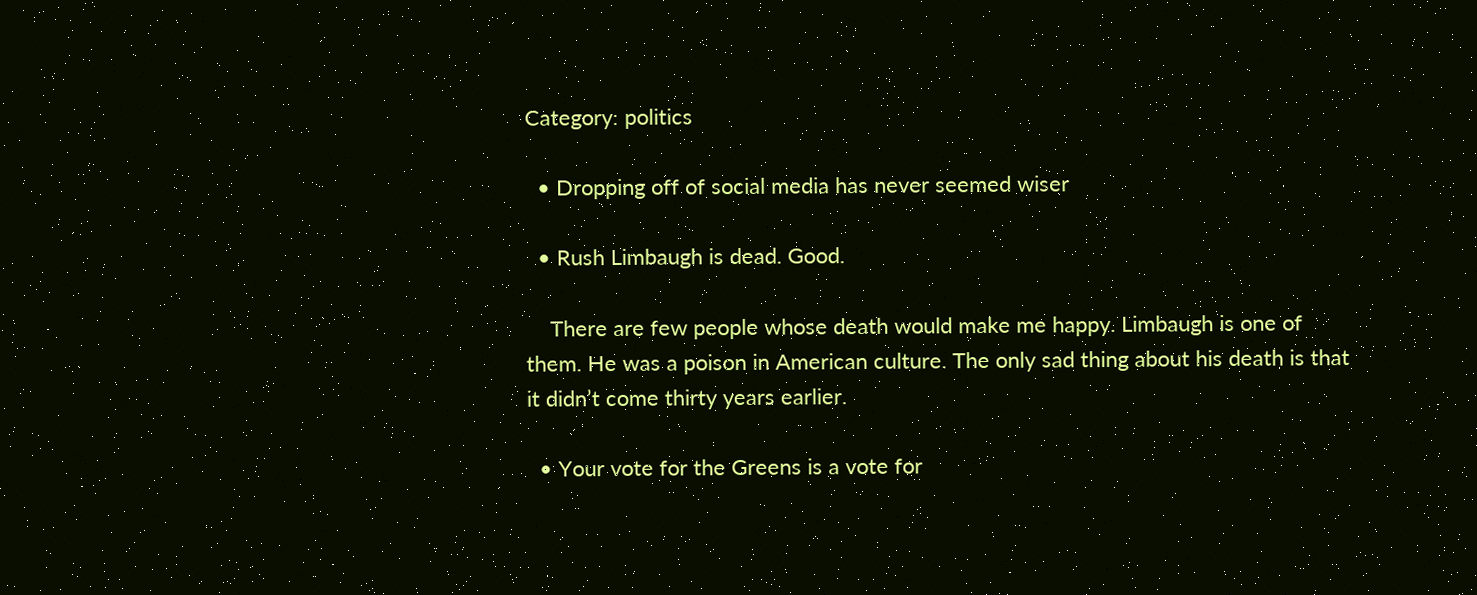Category: politics

  • Dropping off of social media has never seemed wiser

  • Rush Limbaugh is dead. Good.

    There are few people whose death would make me happy. Limbaugh is one of them. He was a poison in American culture. The only sad thing about his death is that it didn’t come thirty years earlier.

  • Your vote for the Greens is a vote for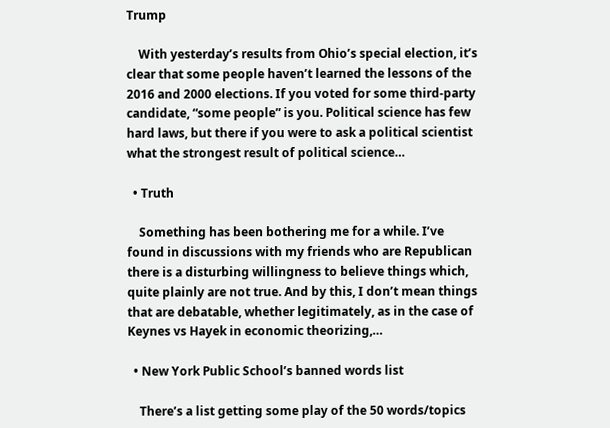Trump

    With yesterday’s results from Ohio’s special election, it’s clear that some people haven’t learned the lessons of the 2016 and 2000 elections. If you voted for some third-party candidate, “some people” is you. Political science has few hard laws, but there if you were to ask a political scientist what the strongest result of political science…

  • Truth

    Something has been bothering me for a while. I’ve found in discussions with my friends who are Republican there is a disturbing willingness to believe things which, quite plainly are not true. And by this, I don’t mean things that are debatable, whether legitimately, as in the case of Keynes vs Hayek in economic theorizing,…

  • New York Public School’s banned words list

    There’s a list getting some play of the 50 words/topics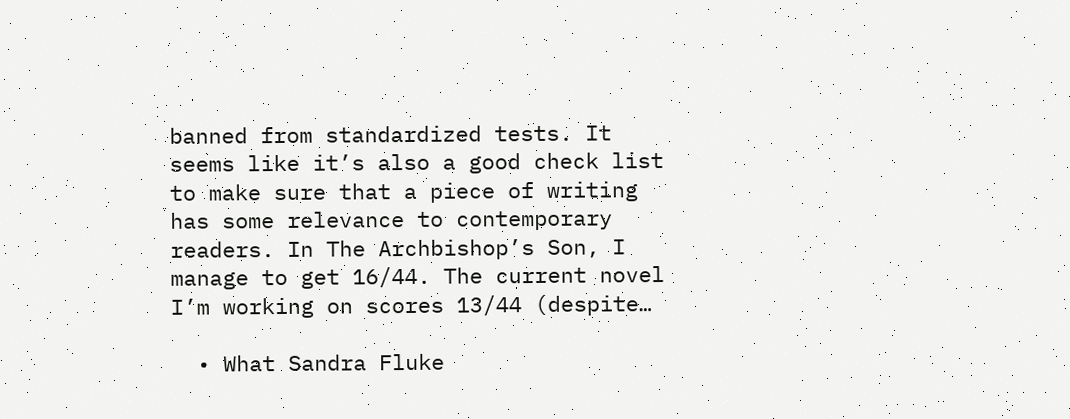banned from standardized tests. It seems like it’s also a good check list to make sure that a piece of writing has some relevance to contemporary readers. In The Archbishop’s Son, I manage to get 16/44. The current novel I’m working on scores 13/44 (despite…

  • What Sandra Fluke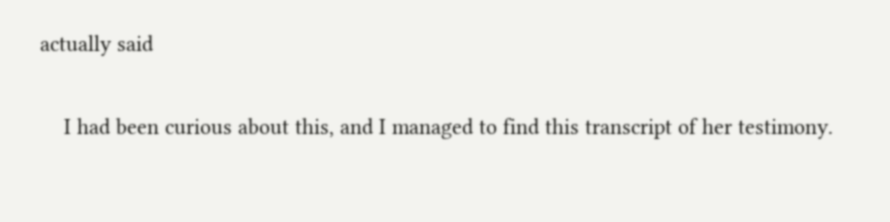actually said

    I had been curious about this, and I managed to find this transcript of her testimony.